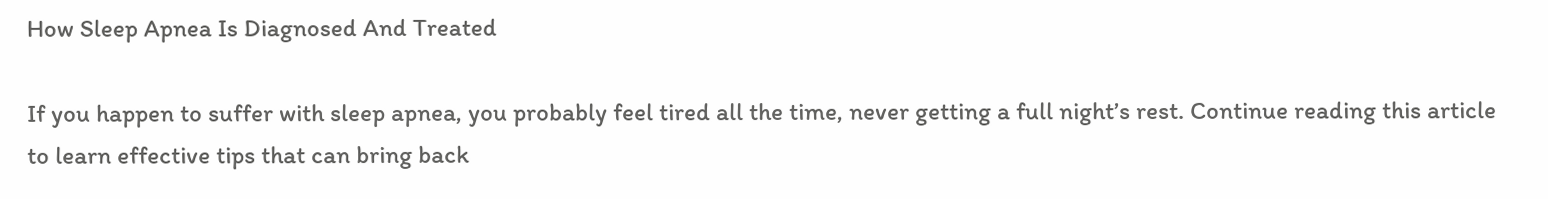How Sleep Apnea Is Diagnosed And Treated

If you happen to suffer with sleep apnea, you probably feel tired all the time, never getting a full night’s rest. Continue reading this article to learn effective tips that can bring back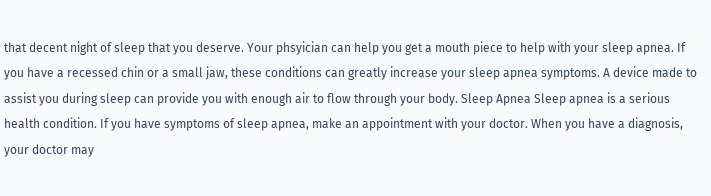that decent night of sleep that you deserve. Your phsyician can help you get a mouth piece to help with your sleep apnea. If you have a recessed chin or a small jaw, these conditions can greatly increase your sleep apnea symptoms. A device made to assist you during sleep can provide you with enough air to flow through your body. Sleep Apnea Sleep apnea is a serious health condition. If you have symptoms of sleep apnea, make an appointment with your doctor. When you have a diagnosis, your doctor may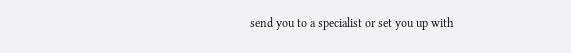send you to a specialist or set you up with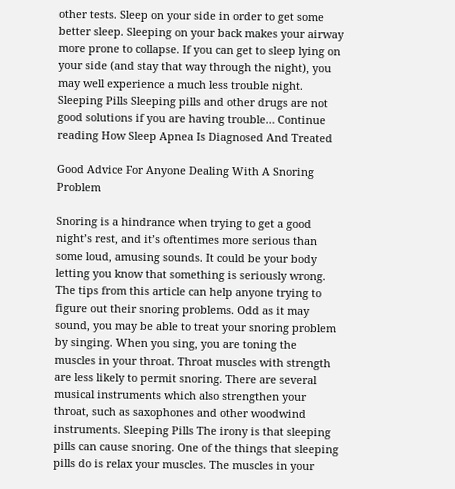other tests. Sleep on your side in order to get some better sleep. Sleeping on your back makes your airway more prone to collapse. If you can get to sleep lying on your side (and stay that way through the night), you may well experience a much less trouble night. Sleeping Pills Sleeping pills and other drugs are not good solutions if you are having trouble… Continue reading How Sleep Apnea Is Diagnosed And Treated

Good Advice For Anyone Dealing With A Snoring Problem

Snoring is a hindrance when trying to get a good night’s rest, and it’s oftentimes more serious than some loud, amusing sounds. It could be your body letting you know that something is seriously wrong. The tips from this article can help anyone trying to figure out their snoring problems. Odd as it may sound, you may be able to treat your snoring problem by singing. When you sing, you are toning the muscles in your throat. Throat muscles with strength are less likely to permit snoring. There are several musical instruments which also strengthen your throat, such as saxophones and other woodwind instruments. Sleeping Pills The irony is that sleeping pills can cause snoring. One of the things that sleeping pills do is relax your muscles. The muscles in your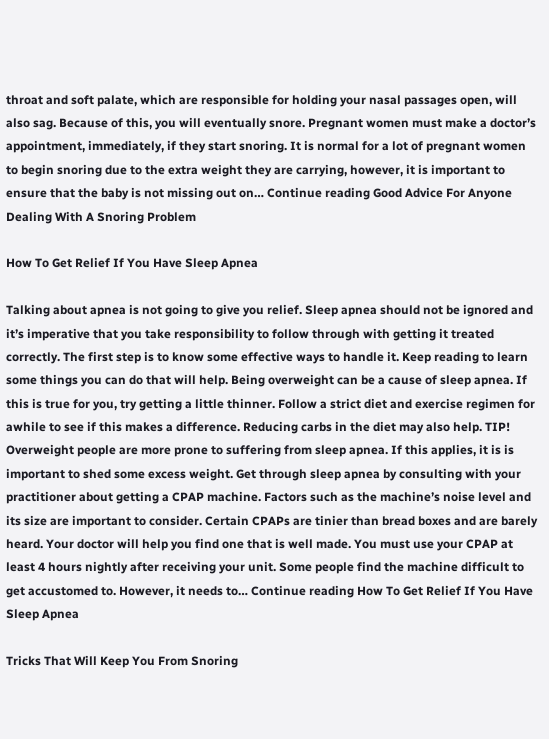throat and soft palate, which are responsible for holding your nasal passages open, will also sag. Because of this, you will eventually snore. Pregnant women must make a doctor’s appointment, immediately, if they start snoring. It is normal for a lot of pregnant women to begin snoring due to the extra weight they are carrying, however, it is important to ensure that the baby is not missing out on… Continue reading Good Advice For Anyone Dealing With A Snoring Problem

How To Get Relief If You Have Sleep Apnea

Talking about apnea is not going to give you relief. Sleep apnea should not be ignored and it’s imperative that you take responsibility to follow through with getting it treated correctly. The first step is to know some effective ways to handle it. Keep reading to learn some things you can do that will help. Being overweight can be a cause of sleep apnea. If this is true for you, try getting a little thinner. Follow a strict diet and exercise regimen for awhile to see if this makes a difference. Reducing carbs in the diet may also help. TIP! Overweight people are more prone to suffering from sleep apnea. If this applies, it is is important to shed some excess weight. Get through sleep apnea by consulting with your practitioner about getting a CPAP machine. Factors such as the machine’s noise level and its size are important to consider. Certain CPAPs are tinier than bread boxes and are barely heard. Your doctor will help you find one that is well made. You must use your CPAP at least 4 hours nightly after receiving your unit. Some people find the machine difficult to get accustomed to. However, it needs to… Continue reading How To Get Relief If You Have Sleep Apnea

Tricks That Will Keep You From Snoring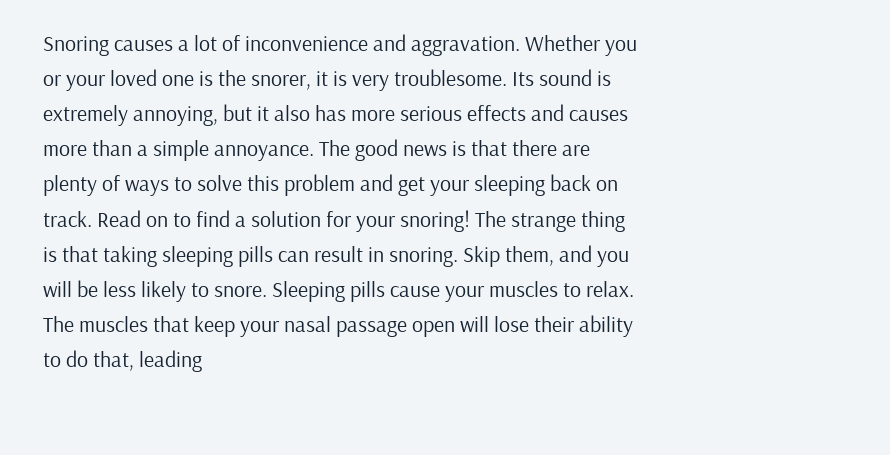Snoring causes a lot of inconvenience and aggravation. Whether you or your loved one is the snorer, it is very troublesome. Its sound is extremely annoying, but it also has more serious effects and causes more than a simple annoyance. The good news is that there are plenty of ways to solve this problem and get your sleeping back on track. Read on to find a solution for your snoring! The strange thing is that taking sleeping pills can result in snoring. Skip them, and you will be less likely to snore. Sleeping pills cause your muscles to relax. The muscles that keep your nasal passage open will lose their ability to do that, leading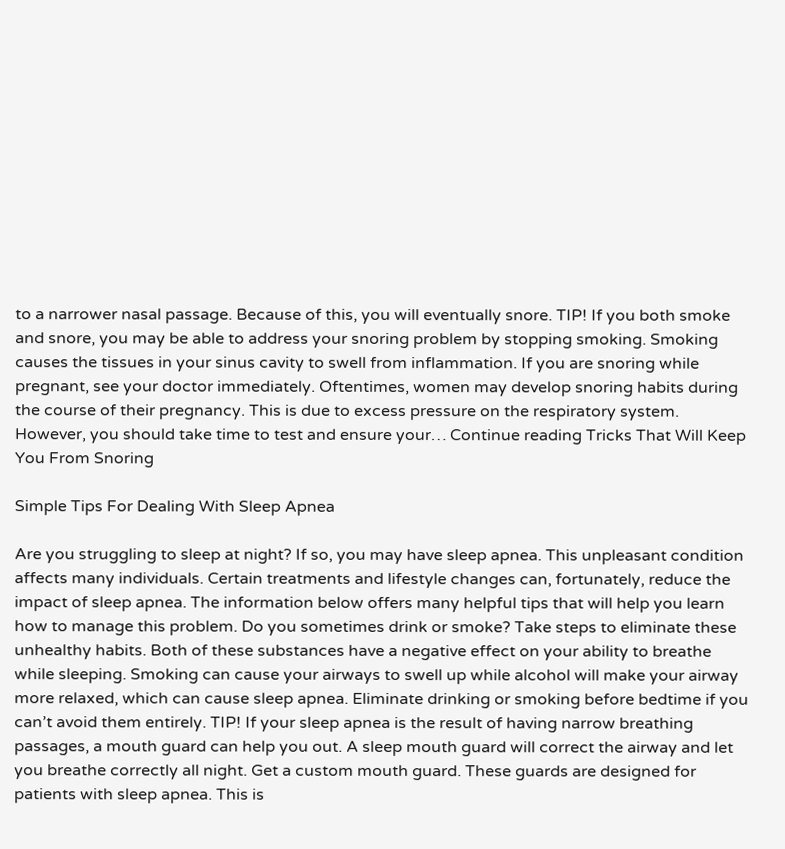to a narrower nasal passage. Because of this, you will eventually snore. TIP! If you both smoke and snore, you may be able to address your snoring problem by stopping smoking. Smoking causes the tissues in your sinus cavity to swell from inflammation. If you are snoring while pregnant, see your doctor immediately. Oftentimes, women may develop snoring habits during the course of their pregnancy. This is due to excess pressure on the respiratory system. However, you should take time to test and ensure your… Continue reading Tricks That Will Keep You From Snoring

Simple Tips For Dealing With Sleep Apnea

Are you struggling to sleep at night? If so, you may have sleep apnea. This unpleasant condition affects many individuals. Certain treatments and lifestyle changes can, fortunately, reduce the impact of sleep apnea. The information below offers many helpful tips that will help you learn how to manage this problem. Do you sometimes drink or smoke? Take steps to eliminate these unhealthy habits. Both of these substances have a negative effect on your ability to breathe while sleeping. Smoking can cause your airways to swell up while alcohol will make your airway more relaxed, which can cause sleep apnea. Eliminate drinking or smoking before bedtime if you can’t avoid them entirely. TIP! If your sleep apnea is the result of having narrow breathing passages, a mouth guard can help you out. A sleep mouth guard will correct the airway and let you breathe correctly all night. Get a custom mouth guard. These guards are designed for patients with sleep apnea. This is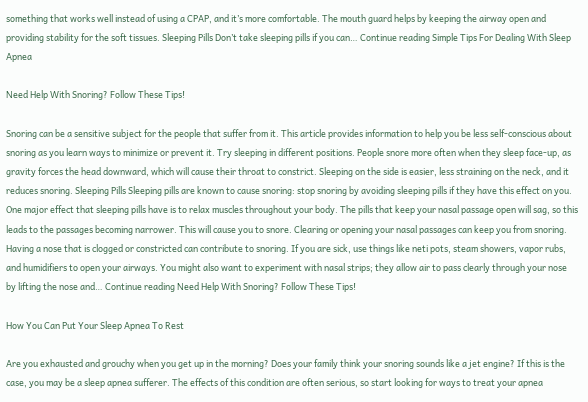something that works well instead of using a CPAP, and it’s more comfortable. The mouth guard helps by keeping the airway open and providing stability for the soft tissues. Sleeping Pills Don’t take sleeping pills if you can… Continue reading Simple Tips For Dealing With Sleep Apnea

Need Help With Snoring? Follow These Tips!

Snoring can be a sensitive subject for the people that suffer from it. This article provides information to help you be less self-conscious about snoring as you learn ways to minimize or prevent it. Try sleeping in different positions. People snore more often when they sleep face-up, as gravity forces the head downward, which will cause their throat to constrict. Sleeping on the side is easier, less straining on the neck, and it reduces snoring. Sleeping Pills Sleeping pills are known to cause snoring: stop snoring by avoiding sleeping pills if they have this effect on you. One major effect that sleeping pills have is to relax muscles throughout your body. The pills that keep your nasal passage open will sag, so this leads to the passages becoming narrower. This will cause you to snore. Clearing or opening your nasal passages can keep you from snoring. Having a nose that is clogged or constricted can contribute to snoring. If you are sick, use things like neti pots, steam showers, vapor rubs, and humidifiers to open your airways. You might also want to experiment with nasal strips; they allow air to pass clearly through your nose by lifting the nose and… Continue reading Need Help With Snoring? Follow These Tips!

How You Can Put Your Sleep Apnea To Rest

Are you exhausted and grouchy when you get up in the morning? Does your family think your snoring sounds like a jet engine? If this is the case, you may be a sleep apnea sufferer. The effects of this condition are often serious, so start looking for ways to treat your apnea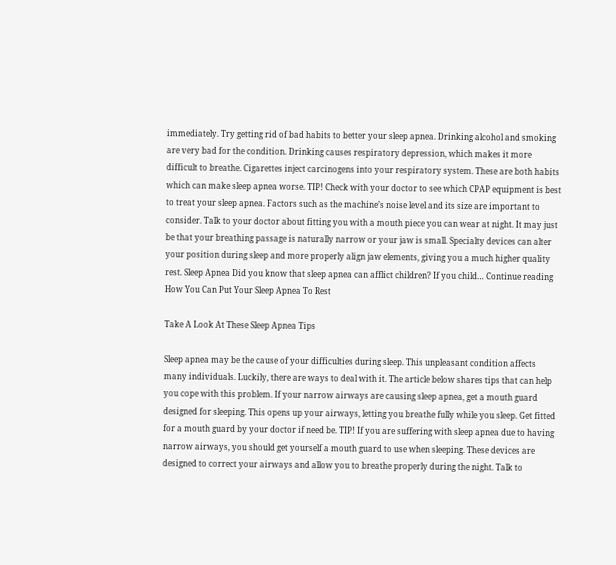immediately. Try getting rid of bad habits to better your sleep apnea. Drinking alcohol and smoking are very bad for the condition. Drinking causes respiratory depression, which makes it more difficult to breathe. Cigarettes inject carcinogens into your respiratory system. These are both habits which can make sleep apnea worse. TIP! Check with your doctor to see which CPAP equipment is best to treat your sleep apnea. Factors such as the machine’s noise level and its size are important to consider. Talk to your doctor about fitting you with a mouth piece you can wear at night. It may just be that your breathing passage is naturally narrow or your jaw is small. Specialty devices can alter your position during sleep and more properly align jaw elements, giving you a much higher quality rest. Sleep Apnea Did you know that sleep apnea can afflict children? If you child… Continue reading How You Can Put Your Sleep Apnea To Rest

Take A Look At These Sleep Apnea Tips

Sleep apnea may be the cause of your difficulties during sleep. This unpleasant condition affects many individuals. Luckily, there are ways to deal with it. The article below shares tips that can help you cope with this problem. If your narrow airways are causing sleep apnea, get a mouth guard designed for sleeping. This opens up your airways, letting you breathe fully while you sleep. Get fitted for a mouth guard by your doctor if need be. TIP! If you are suffering with sleep apnea due to having narrow airways, you should get yourself a mouth guard to use when sleeping. These devices are designed to correct your airways and allow you to breathe properly during the night. Talk to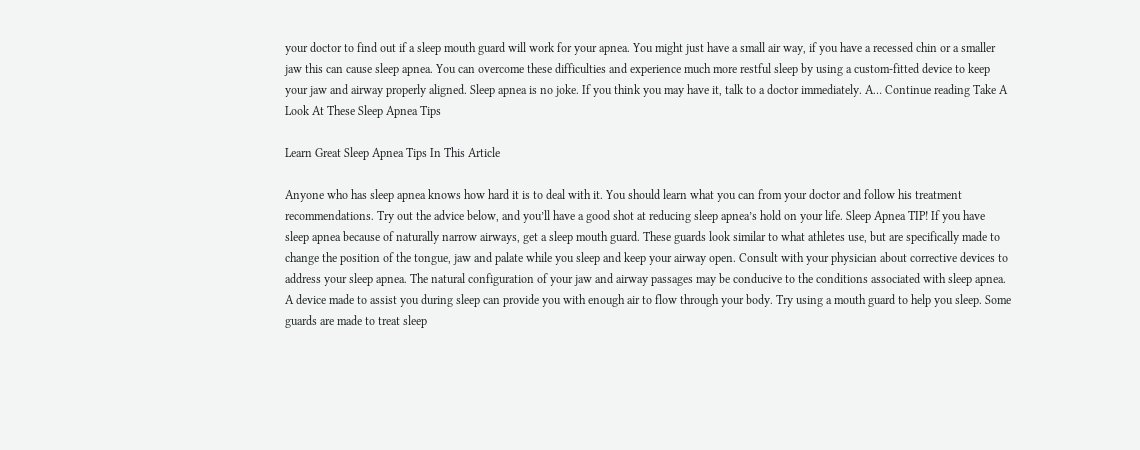your doctor to find out if a sleep mouth guard will work for your apnea. You might just have a small air way, if you have a recessed chin or a smaller jaw this can cause sleep apnea. You can overcome these difficulties and experience much more restful sleep by using a custom-fitted device to keep your jaw and airway properly aligned. Sleep apnea is no joke. If you think you may have it, talk to a doctor immediately. A… Continue reading Take A Look At These Sleep Apnea Tips

Learn Great Sleep Apnea Tips In This Article

Anyone who has sleep apnea knows how hard it is to deal with it. You should learn what you can from your doctor and follow his treatment recommendations. Try out the advice below, and you’ll have a good shot at reducing sleep apnea’s hold on your life. Sleep Apnea TIP! If you have sleep apnea because of naturally narrow airways, get a sleep mouth guard. These guards look similar to what athletes use, but are specifically made to change the position of the tongue, jaw and palate while you sleep and keep your airway open. Consult with your physician about corrective devices to address your sleep apnea. The natural configuration of your jaw and airway passages may be conducive to the conditions associated with sleep apnea. A device made to assist you during sleep can provide you with enough air to flow through your body. Try using a mouth guard to help you sleep. Some guards are made to treat sleep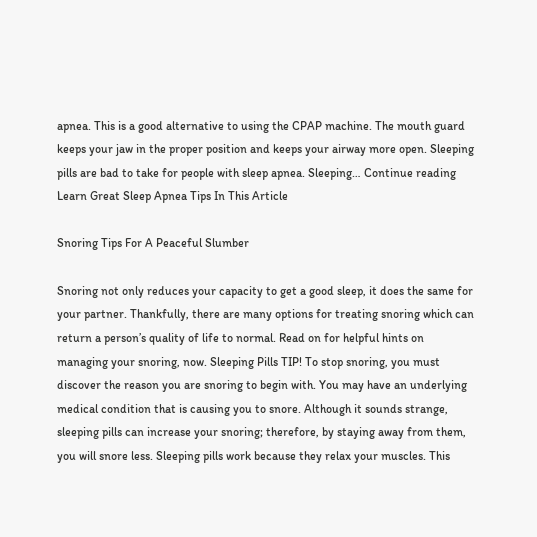apnea. This is a good alternative to using the CPAP machine. The mouth guard keeps your jaw in the proper position and keeps your airway more open. Sleeping pills are bad to take for people with sleep apnea. Sleeping… Continue reading Learn Great Sleep Apnea Tips In This Article

Snoring Tips For A Peaceful Slumber

Snoring not only reduces your capacity to get a good sleep, it does the same for your partner. Thankfully, there are many options for treating snoring which can return a person’s quality of life to normal. Read on for helpful hints on managing your snoring, now. Sleeping Pills TIP! To stop snoring, you must discover the reason you are snoring to begin with. You may have an underlying medical condition that is causing you to snore. Although it sounds strange, sleeping pills can increase your snoring; therefore, by staying away from them, you will snore less. Sleeping pills work because they relax your muscles. This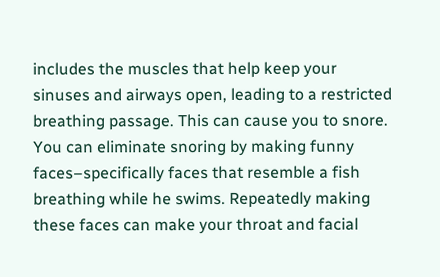includes the muscles that help keep your sinuses and airways open, leading to a restricted breathing passage. This can cause you to snore. You can eliminate snoring by making funny faces–specifically faces that resemble a fish breathing while he swims. Repeatedly making these faces can make your throat and facial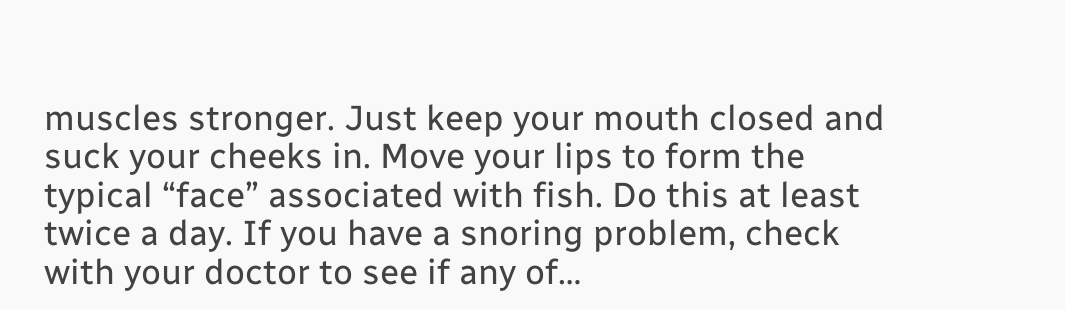muscles stronger. Just keep your mouth closed and suck your cheeks in. Move your lips to form the typical “face” associated with fish. Do this at least twice a day. If you have a snoring problem, check with your doctor to see if any of…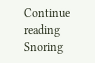Continue reading Snoring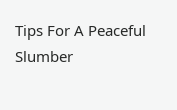Tips For A Peaceful Slumber